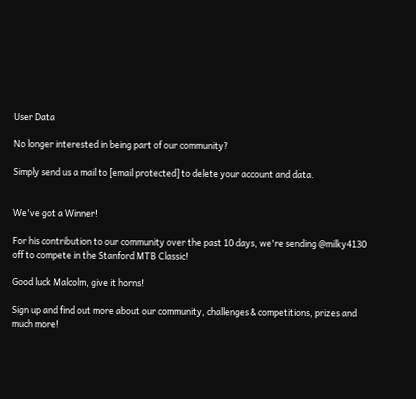User Data

No longer interested in being part of our community?

Simply send us a mail to [email protected] to delete your account and data.


We've got a Winner!

For his contribution to our community over the past 10 days, we're sending @milky4130 off to compete in the Stanford MTB Classic!

Good luck Malcolm, give it horns!

Sign up and find out more about our community, challenges & competitions, prizes and much more!